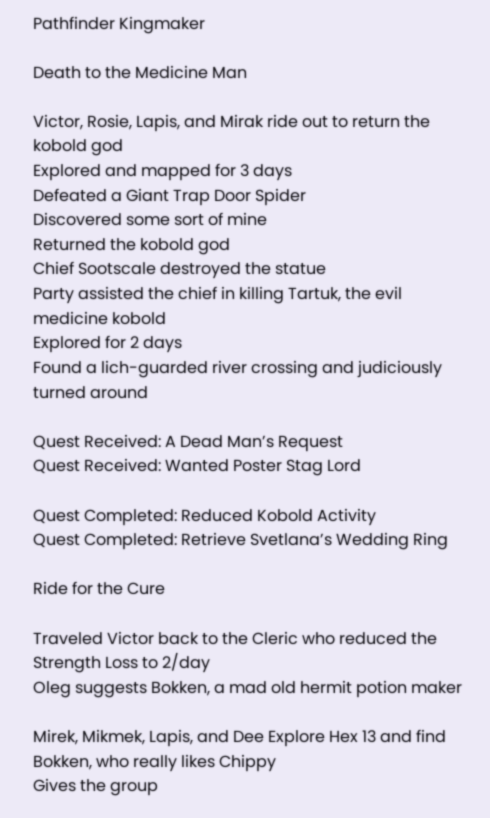Pathfinder Kingmaker

Death to the Medicine Man

Victor, Rosie, Lapis, and Mirak ride out to return the kobold god
Explored and mapped for 3 days
Defeated a Giant Trap Door Spider
Discovered some sort of mine
Returned the kobold god
Chief Sootscale destroyed the statue
Party assisted the chief in killing Tartuk, the evil medicine kobold
Explored for 2 days
Found a lich-guarded river crossing and judiciously turned around

Quest Received: A Dead Man’s Request
Quest Received: Wanted Poster Stag Lord

Quest Completed: Reduced Kobold Activity
Quest Completed: Retrieve Svetlana’s Wedding Ring

Ride for the Cure

Traveled Victor back to the Cleric who reduced the Strength Loss to 2/day
Oleg suggests Bokken, a mad old hermit potion maker

Mirek, Mikmek, Lapis, and Dee Explore Hex 13 and find Bokken, who really likes Chippy
Gives the group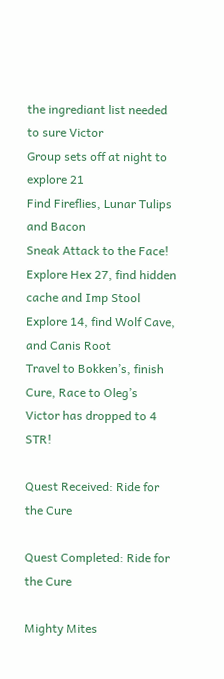the ingrediant list needed to sure Victor
Group sets off at night to explore 21
Find Fireflies, Lunar Tulips and Bacon
Sneak Attack to the Face!
Explore Hex 27, find hidden cache and Imp Stool
Explore 14, find Wolf Cave, and Canis Root
Travel to Bokken’s, finish Cure, Race to Oleg’s
Victor has dropped to 4 STR!

Quest Received: Ride for the Cure

Quest Completed: Ride for the Cure

Mighty Mites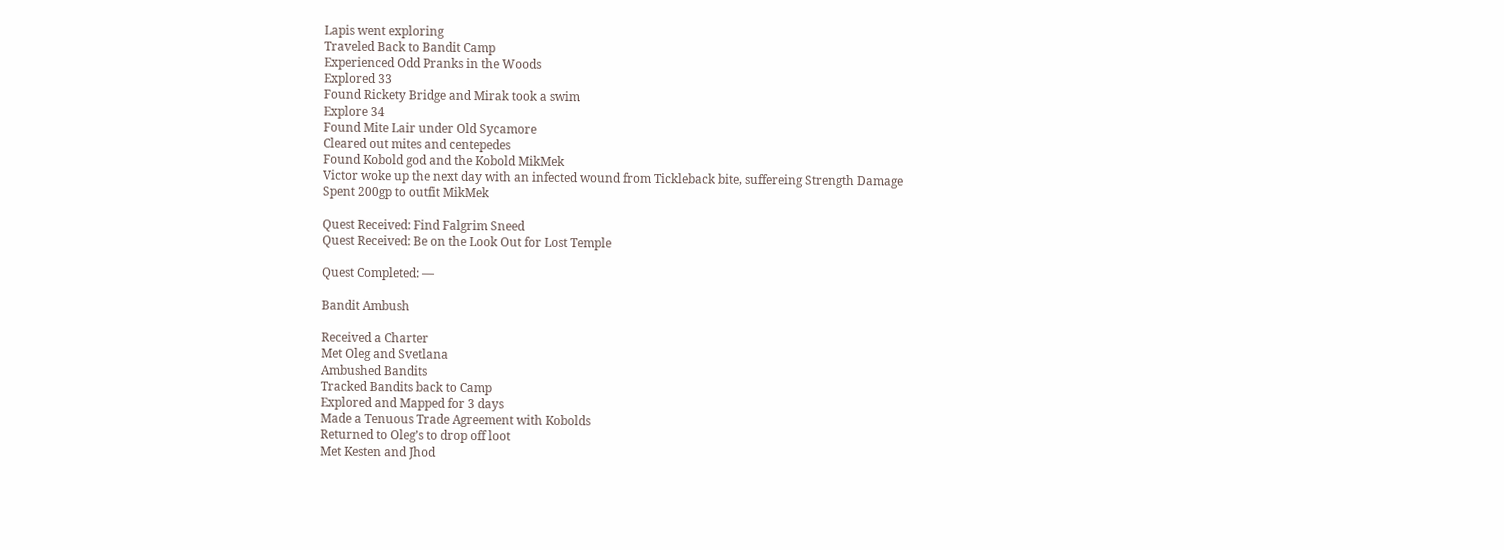Lapis went exploring
Traveled Back to Bandit Camp
Experienced Odd Pranks in the Woods
Explored 33
Found Rickety Bridge and Mirak took a swim
Explore 34
Found Mite Lair under Old Sycamore
Cleared out mites and centepedes
Found Kobold god and the Kobold MikMek
Victor woke up the next day with an infected wound from Tickleback bite, suffereing Strength Damage
Spent 200gp to outfit MikMek

Quest Received: Find Falgrim Sneed
Quest Received: Be on the Look Out for Lost Temple

Quest Completed: —

Bandit Ambush

Received a Charter
Met Oleg and Svetlana
Ambushed Bandits
Tracked Bandits back to Camp
Explored and Mapped for 3 days
Made a Tenuous Trade Agreement with Kobolds
Returned to Oleg’s to drop off loot
Met Kesten and Jhod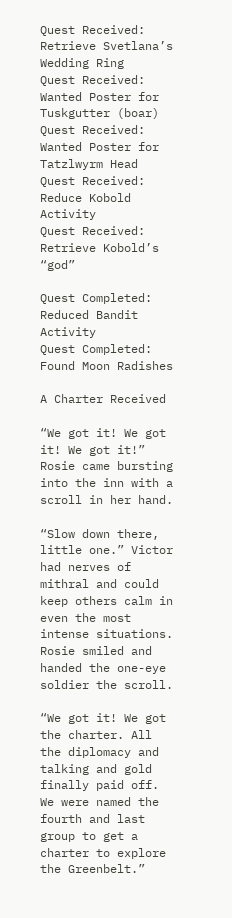Quest Received: Retrieve Svetlana’s Wedding Ring
Quest Received: Wanted Poster for Tuskgutter (boar)
Quest Received: Wanted Poster for Tatzlwyrm Head
Quest Received: Reduce Kobold Activity
Quest Received: Retrieve Kobold’s “god”

Quest Completed: Reduced Bandit Activity
Quest Completed: Found Moon Radishes

A Charter Received

“We got it! We got it! We got it!” Rosie came bursting into the inn with a scroll in her hand.

“Slow down there, little one.” Victor had nerves of mithral and could keep others calm in even the most intense situations. Rosie smiled and handed the one-eye soldier the scroll.

“We got it! We got the charter. All the diplomacy and talking and gold finally paid off. We were named the fourth and last group to get a charter to explore the Greenbelt.”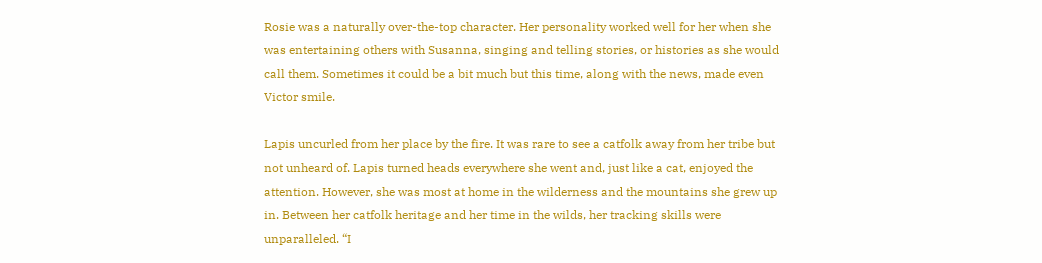Rosie was a naturally over-the-top character. Her personality worked well for her when she was entertaining others with Susanna, singing and telling stories, or histories as she would call them. Sometimes it could be a bit much but this time, along with the news, made even Victor smile.

Lapis uncurled from her place by the fire. It was rare to see a catfolk away from her tribe but not unheard of. Lapis turned heads everywhere she went and, just like a cat, enjoyed the attention. However, she was most at home in the wilderness and the mountains she grew up in. Between her catfolk heritage and her time in the wilds, her tracking skills were unparalleled. “I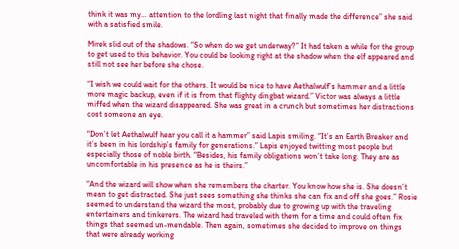think it was my… attention to the lordling last night that finally made the difference” she said with a satisfied smile.

Mirek slid out of the shadows. “So when do we get underway?” It had taken a while for the group to get used to this behavior. You could be looking right at the shadow when the elf appeared and still not see her before she chose.

“I wish we could wait for the others. It would be nice to have Aethalwulf’s hammer and a little more magic backup, even if it is from that flighty dingbat wizard.” Victor was always a little miffed when the wizard disappeared. She was great in a crunch but sometimes her distractions cost someone an eye.

“Don’t let Aethalwulf hear you call it a hammer” said Lapis smiling. “It’s an Earth Breaker and it’s been in his lordship’s family for generations.” Lapis enjoyed twitting most people but especially those of noble birth. “Besides, his family obligations won’t take long. They are as uncomfortable in his presence as he is theirs.”

“And the wizard will show when she remembers the charter. You know how she is. She doesn’t mean to get distracted. She just sees something she thinks she can fix and off she goes.” Rosie seemed to understand the wizard the most, probably due to growing up with the traveling entertainers and tinkerers. The wizard had traveled with them for a time and could often fix things that seemed un-mendable. Then again, sometimes she decided to improve on things that were already working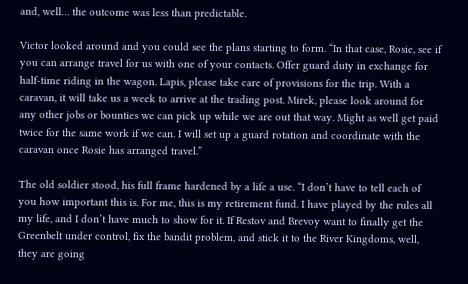and, well… the outcome was less than predictable.

Victor looked around and you could see the plans starting to form. “In that case, Rosie, see if you can arrange travel for us with one of your contacts. Offer guard duty in exchange for half-time riding in the wagon. Lapis, please take care of provisions for the trip. With a caravan, it will take us a week to arrive at the trading post. Mirek, please look around for any other jobs or bounties we can pick up while we are out that way. Might as well get paid twice for the same work if we can. I will set up a guard rotation and coordinate with the caravan once Rosie has arranged travel.”

The old soldier stood, his full frame hardened by a life a use. “I don’t have to tell each of you how important this is. For me, this is my retirement fund. I have played by the rules all my life, and I don’t have much to show for it. If Restov and Brevoy want to finally get the Greenbelt under control, fix the bandit problem, and stick it to the River Kingdoms, well, they are going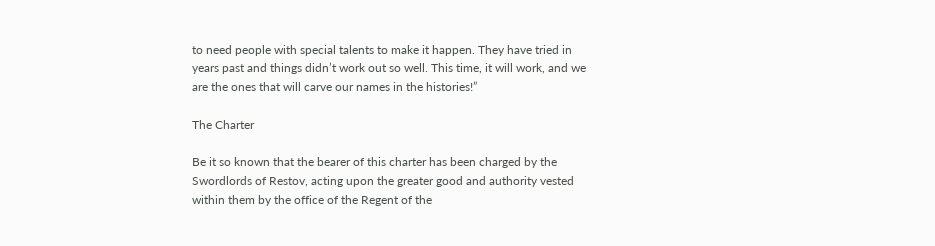to need people with special talents to make it happen. They have tried in years past and things didn’t work out so well. This time, it will work, and we are the ones that will carve our names in the histories!”

The Charter

Be it so known that the bearer of this charter has been charged by the Swordlords of Restov, acting upon the greater good and authority vested within them by the office of the Regent of the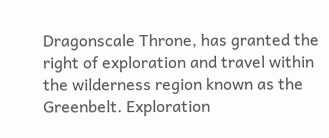Dragonscale Throne, has granted the right of exploration and travel within the wilderness region known as the Greenbelt. Exploration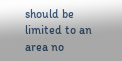should be limited to an area no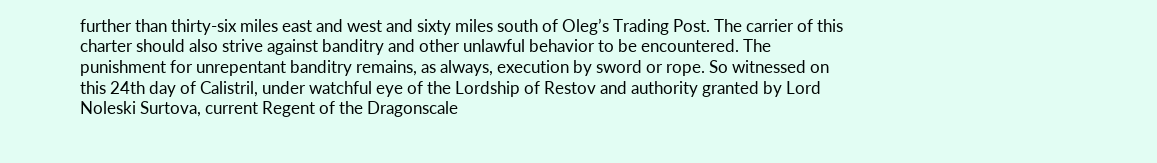further than thirty-six miles east and west and sixty miles south of Oleg’s Trading Post. The carrier of this charter should also strive against banditry and other unlawful behavior to be encountered. The punishment for unrepentant banditry remains, as always, execution by sword or rope. So witnessed on this 24th day of Calistril, under watchful eye of the Lordship of Restov and authority granted by Lord Noleski Surtova, current Regent of the Dragonscale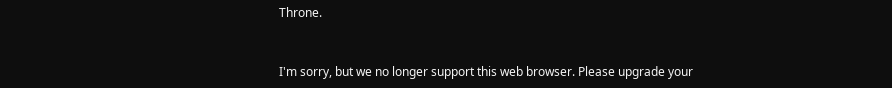Throne.


I'm sorry, but we no longer support this web browser. Please upgrade your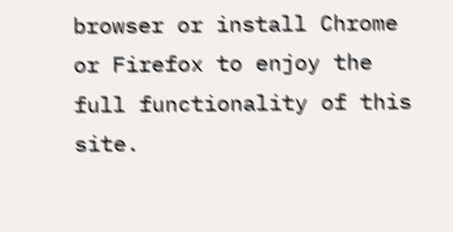browser or install Chrome or Firefox to enjoy the full functionality of this site.